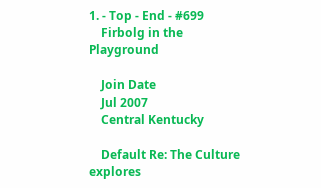1. - Top - End - #699
    Firbolg in the Playground

    Join Date
    Jul 2007
    Central Kentucky

    Default Re: The Culture explores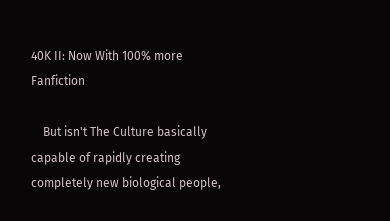40K II: Now With 100% more Fanfiction

    But isn't The Culture basically capable of rapidly creating completely new biological people,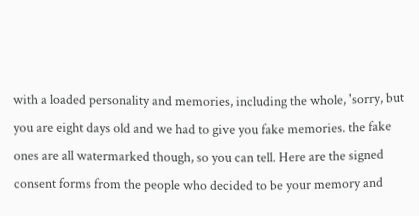with a loaded personality and memories, including the whole, 'sorry, but you are eight days old and we had to give you fake memories. the fake ones are all watermarked though, so you can tell. Here are the signed consent forms from the people who decided to be your memory and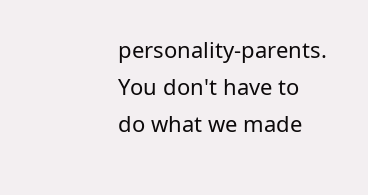personality-parents. You don't have to do what we made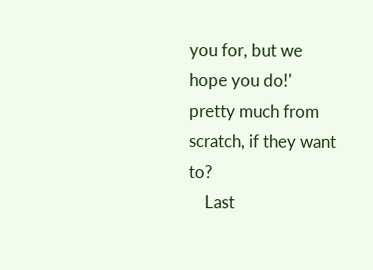you for, but we hope you do!' pretty much from scratch, if they want to?
    Last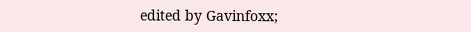edited by Gavinfoxx;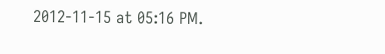2012-11-15 at 05:16 PM.